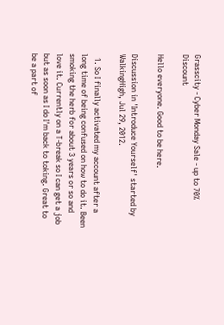Grasscity - Cyber Monday Sale - up to 70% Discount

Hello everyone. Good to be here.

Discussion in 'Introduce Yourself' started by WalkingHigh, Jul 29, 2012.

  1. So I finally activated my account after a long time of being confused on how to do it. Been smoking the herb for about 3 years or so and love it. Currently on a T-break so I can get a job but as soon as I do I'm back to toking. Great to be a part of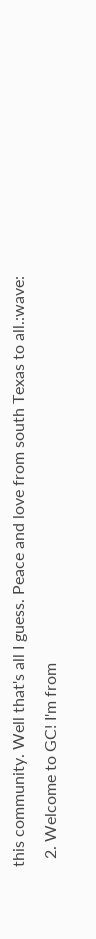this community. Well that's all I guess. Peace and love from south Texas to all.:wave:
  2. Welcome to GC! I'm from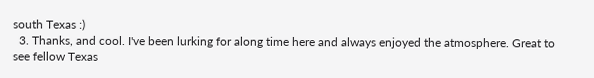south Texas :)
  3. Thanks, and cool. I've been lurking for along time here and always enjoyed the atmosphere. Great to see fellow Texas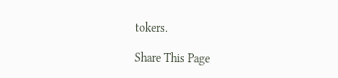tokers.

Share This Page